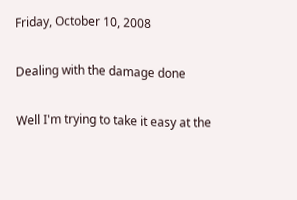Friday, October 10, 2008

Dealing with the damage done

Well I'm trying to take it easy at the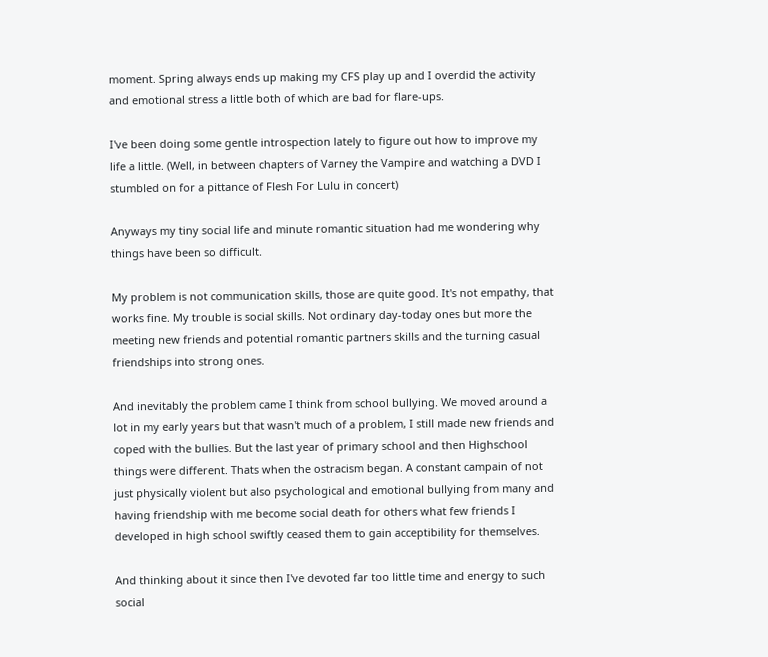moment. Spring always ends up making my CFS play up and I overdid the activity and emotional stress a little both of which are bad for flare-ups.

I've been doing some gentle introspection lately to figure out how to improve my life a little. (Well, in between chapters of Varney the Vampire and watching a DVD I stumbled on for a pittance of Flesh For Lulu in concert)

Anyways my tiny social life and minute romantic situation had me wondering why things have been so difficult.

My problem is not communication skills, those are quite good. It's not empathy, that works fine. My trouble is social skills. Not ordinary day-today ones but more the meeting new friends and potential romantic partners skills and the turning casual friendships into strong ones.

And inevitably the problem came I think from school bullying. We moved around a lot in my early years but that wasn't much of a problem, I still made new friends and coped with the bullies. But the last year of primary school and then Highschool things were different. Thats when the ostracism began. A constant campain of not just physically violent but also psychological and emotional bullying from many and having friendship with me become social death for others what few friends I developed in high school swiftly ceased them to gain acceptibility for themselves.

And thinking about it since then I've devoted far too little time and energy to such social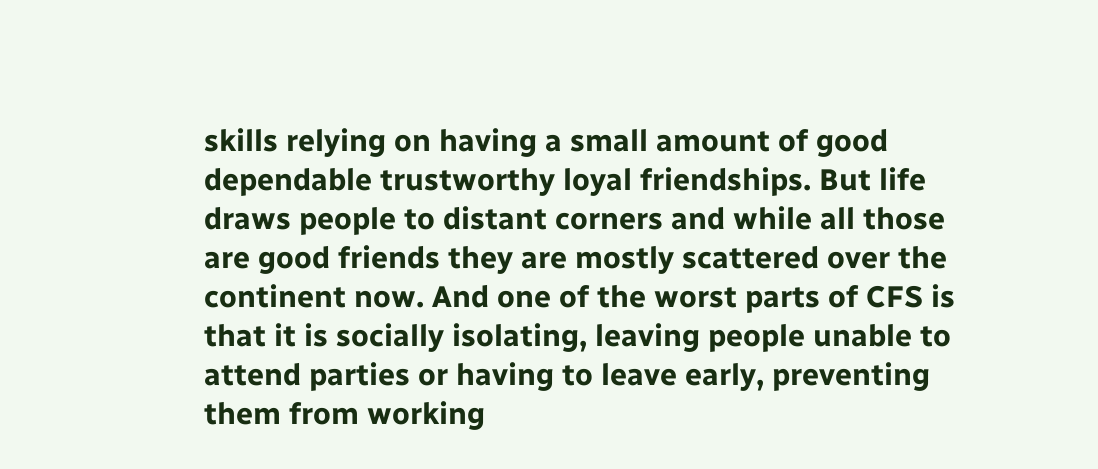skills relying on having a small amount of good dependable trustworthy loyal friendships. But life draws people to distant corners and while all those are good friends they are mostly scattered over the continent now. And one of the worst parts of CFS is that it is socially isolating, leaving people unable to attend parties or having to leave early, preventing them from working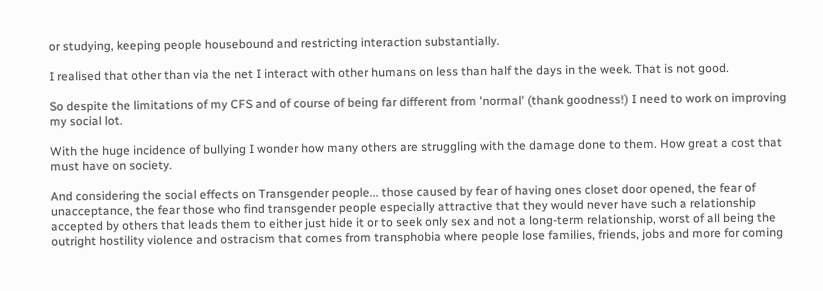or studying, keeping people housebound and restricting interaction substantially.

I realised that other than via the net I interact with other humans on less than half the days in the week. That is not good.

So despite the limitations of my CFS and of course of being far different from 'normal' (thank goodness!) I need to work on improving my social lot.

With the huge incidence of bullying I wonder how many others are struggling with the damage done to them. How great a cost that must have on society.

And considering the social effects on Transgender people... those caused by fear of having ones closet door opened, the fear of unacceptance, the fear those who find transgender people especially attractive that they would never have such a relationship accepted by others that leads them to either just hide it or to seek only sex and not a long-term relationship, worst of all being the outright hostility violence and ostracism that comes from transphobia where people lose families, friends, jobs and more for coming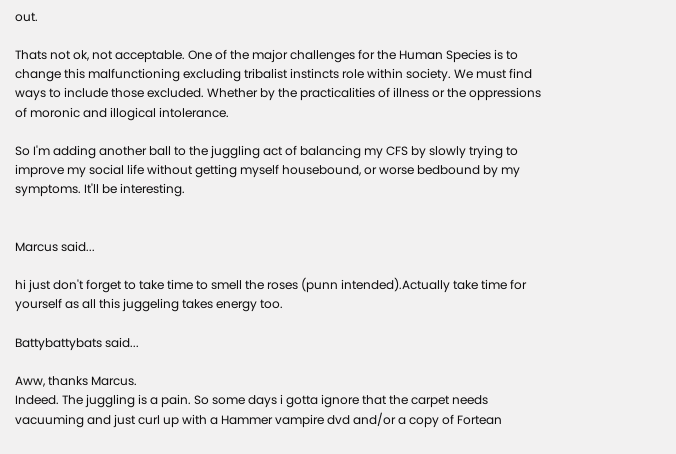out.

Thats not ok, not acceptable. One of the major challenges for the Human Species is to change this malfunctioning excluding tribalist instincts role within society. We must find ways to include those excluded. Whether by the practicalities of illness or the oppressions of moronic and illogical intolerance.

So I'm adding another ball to the juggling act of balancing my CFS by slowly trying to improve my social life without getting myself housebound, or worse bedbound by my symptoms. It'll be interesting.


Marcus said...

hi just don't forget to take time to smell the roses (punn intended).Actually take time for yourself as all this juggeling takes energy too.

Battybattybats said...

Aww, thanks Marcus.
Indeed. The juggling is a pain. So some days i gotta ignore that the carpet needs vacuuming and just curl up with a Hammer vampire dvd and/or a copy of Fortean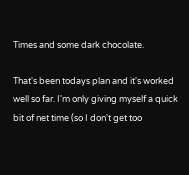Times and some dark chocolate.

That's been todays plan and it's worked well so far. I'm only giving myself a quick bit of net time (so I don't get too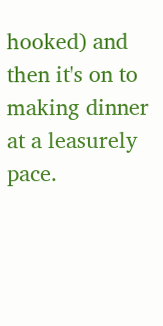hooked) and then it's on to making dinner at a leasurely pace.